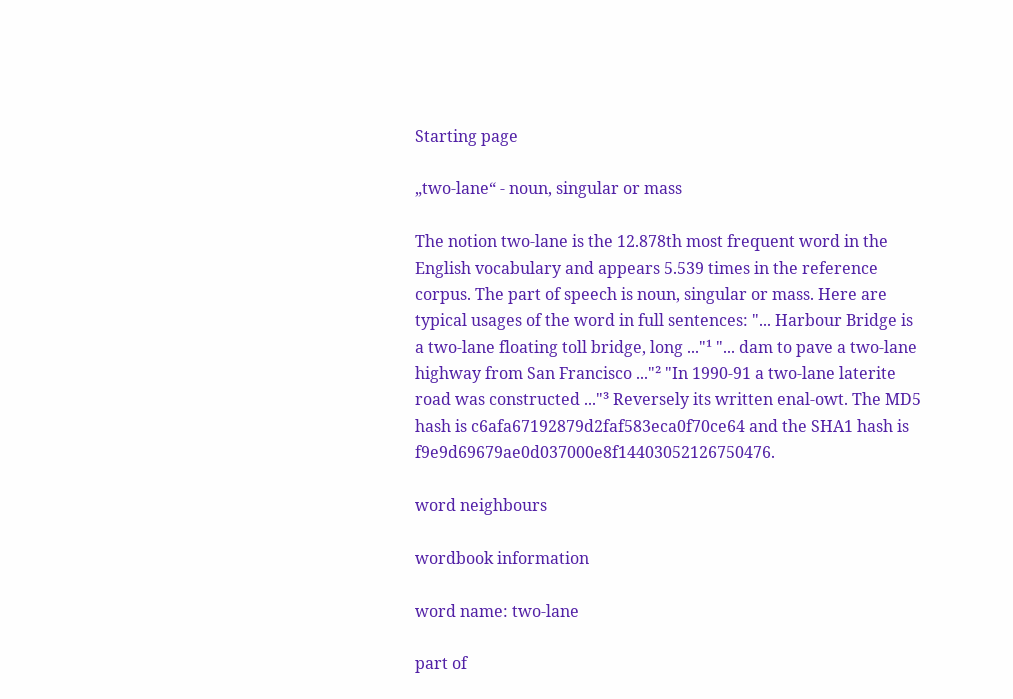Starting page

„two-lane“ - noun, singular or mass

The notion two-lane is the 12.878th most frequent word in the English vocabulary and appears 5.539 times in the reference corpus. The part of speech is noun, singular or mass. Here are typical usages of the word in full sentences: "... Harbour Bridge is a two-lane floating toll bridge, long ..."¹ "... dam to pave a two-lane highway from San Francisco ..."² "In 1990-91 a two-lane laterite road was constructed ..."³ Reversely its written enal-owt. The MD5 hash is c6afa67192879d2faf583eca0f70ce64 and the SHA1 hash is f9e9d69679ae0d037000e8f14403052126750476.

word neighbours

wordbook information

word name: two-lane

part of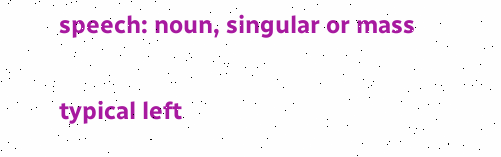speech: noun, singular or mass

typical left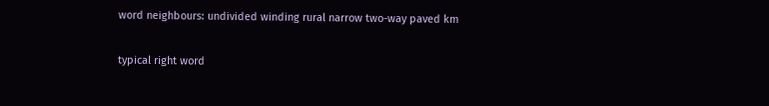word neighbours: undivided winding rural narrow two-way paved km

typical right word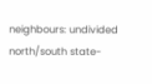neighbours: undivided north/south state-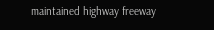maintained highway freeway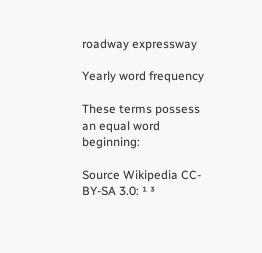roadway expressway

Yearly word frequency

These terms possess an equal word beginning:

Source Wikipedia CC-BY-SA 3.0: ¹ ³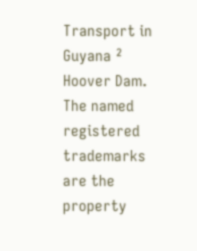Transport in Guyana ² Hoover Dam. The named registered trademarks are the property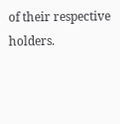of their respective holders.